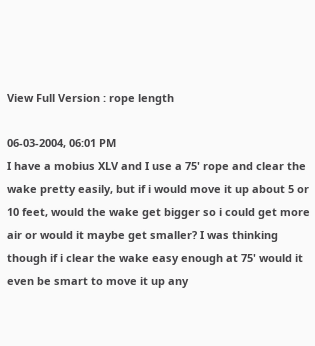View Full Version : rope length

06-03-2004, 06:01 PM
I have a mobius XLV and I use a 75' rope and clear the wake pretty easily, but if i would move it up about 5 or 10 feet, would the wake get bigger so i could get more air or would it maybe get smaller? I was thinking though if i clear the wake easy enough at 75' would it even be smart to move it up any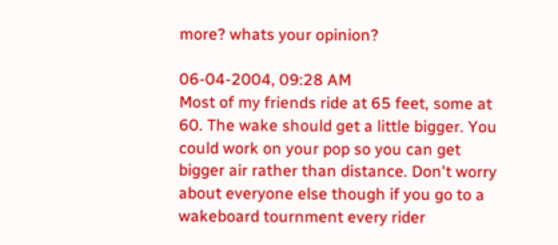more? whats your opinion?

06-04-2004, 09:28 AM
Most of my friends ride at 65 feet, some at 60. The wake should get a little bigger. You could work on your pop so you can get bigger air rather than distance. Don't worry about everyone else though if you go to a wakeboard tournment every rider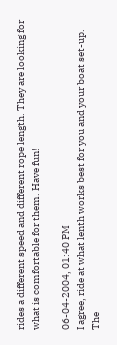rides a different speed and different rope length. They are looking for what is comfortable for them. Have fun!

06-04-2004, 01:40 PM
I agree, ride at what lenth works best for you and your boat set-up. The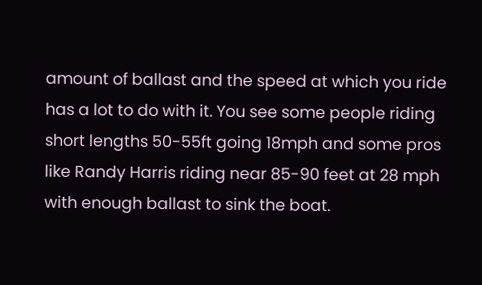amount of ballast and the speed at which you ride has a lot to do with it. You see some people riding short lengths 50-55ft going 18mph and some pros like Randy Harris riding near 85-90 feet at 28 mph with enough ballast to sink the boat.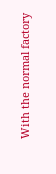With the normal factory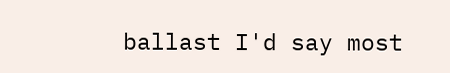ballast I'd say most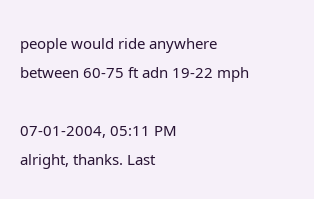people would ride anywhere between 60-75 ft adn 19-22 mph

07-01-2004, 05:11 PM
alright, thanks. Last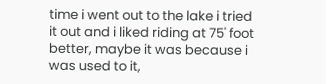time i went out to the lake i tried it out and i liked riding at 75' foot better, maybe it was because i was used to it,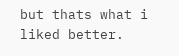but thats what i liked better.